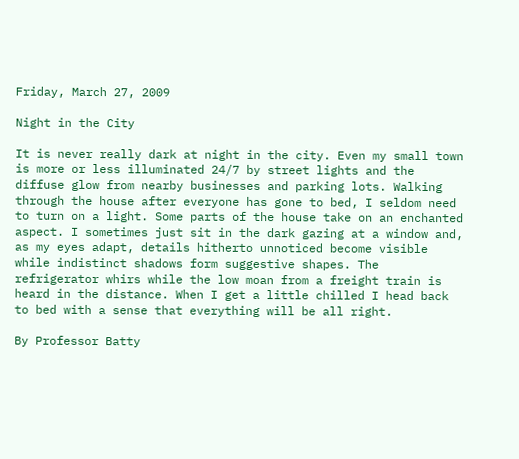Friday, March 27, 2009

Night in the City

It is never really dark at night in the city. Even my small town is more or less illuminated 24/7 by street lights and the diffuse glow from nearby businesses and parking lots. Walking through the house after everyone has gone to bed, I seldom need to turn on a light. Some parts of the house take on an enchanted aspect. I sometimes just sit in the dark gazing at a window and, as my eyes adapt, details hitherto unnoticed become visible while indistinct shadows form suggestive shapes. The refrigerator whirs while the low moan from a freight train is heard in the distance. When I get a little chilled I head back to bed with a sense that everything will be all right.

By Professor Batty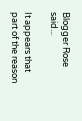Blogger Rose said...

It appears that part of the reason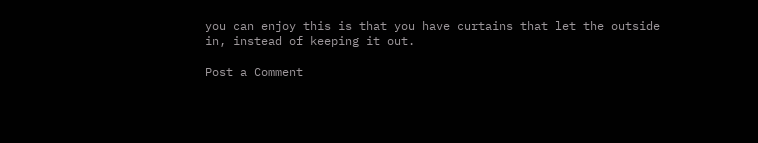you can enjoy this is that you have curtains that let the outside in, instead of keeping it out.

Post a Comment